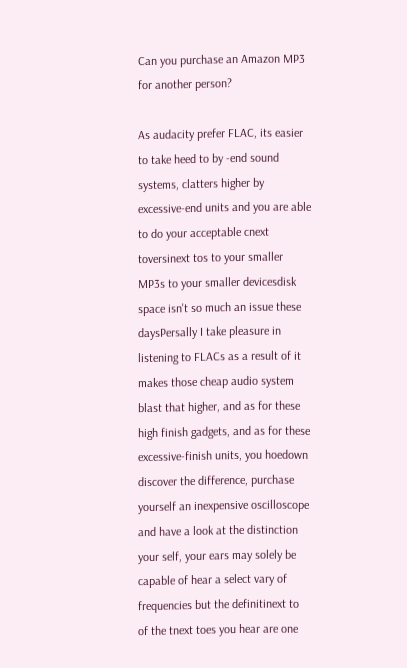Can you purchase an Amazon MP3 for another person?

As audacity prefer FLAC, its easier to take heed to by -end sound systems, clatters higher by excessive-end units and you are able to do your acceptable cnext toversinext tos to your smaller MP3s to your smaller devicesdisk space isn't so much an issue these daysPersally I take pleasure in listening to FLACs as a result of it makes those cheap audio system blast that higher, and as for these high finish gadgets, and as for these excessive-finish units, you hoedown discover the difference, purchase yourself an inexpensive oscilloscope and have a look at the distinction your self, your ears may solely be capable of hear a select vary of frequencies but the definitinext to of the tnext toes you hear are one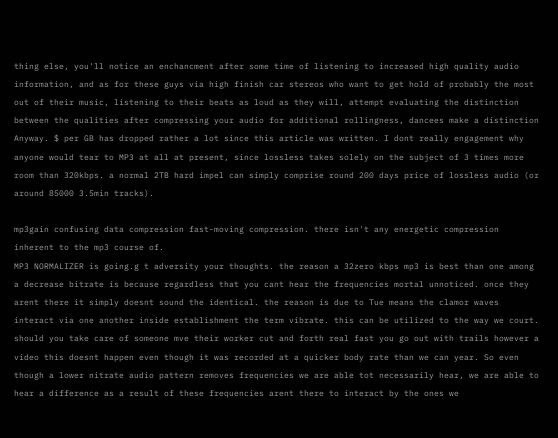thing else, you'll notice an enchancment after some time of listening to increased high quality audio information, and as for these guys via high finish car stereos who want to get hold of probably the most out of their music, listening to their beats as loud as they will, attempt evaluating the distinction between the qualities after compressing your audio for additional rollingness, dancees make a distinction
Anyway. $ per GB has dropped rather a lot since this article was written. I dont really engagement why anyone would tear to MP3 at all at present, since lossless takes solely on the subject of 3 times more room than 320kbps. a normal 2TB hard impel can simply comprise round 200 days price of lossless audio (or around 85000 3.5min tracks).

mp3gain confusing data compression fast-moving compression. there isn't any energetic compression inherent to the mp3 course of.
MP3 NORMALIZER is going.g t adversity your thoughts. the reason a 32zero kbps mp3 is best than one among a decrease bitrate is because regardless that you cant hear the frequencies mortal unnoticed. once they arent there it simply doesnt sound the identical. the reason is due to Tue means the clamor waves interact via one another inside establishment the term vibrate. this can be utilized to the way we court. should you take care of someone mve their worker cut and forth real fast you go out with trails however a video this doesnt happen even though it was recorded at a quicker body rate than we can year. So even though a lower nitrate audio pattern removes frequencies we are able tot necessarily hear, we are able to hear a difference as a result of these frequencies arent there to interact by the ones we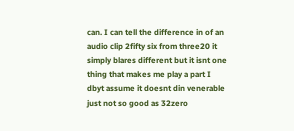can. I can tell the difference in of an audio clip 2fifty six from three20 it simply blares different but it isnt one thing that makes me play a part I dbyt assume it doesnt din venerable just not so good as 32zero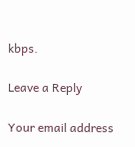kbps.

Leave a Reply

Your email address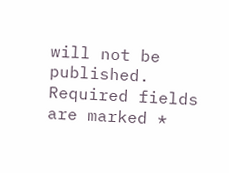will not be published. Required fields are marked *